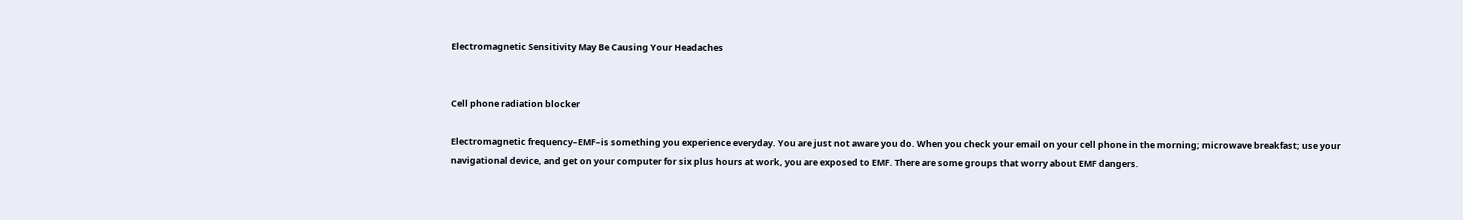Electromagnetic Sensitivity May Be Causing Your Headaches


Cell phone radiation blocker

Electromagnetic frequency–EMF–is something you experience everyday. You are just not aware you do. When you check your email on your cell phone in the morning; microwave breakfast; use your navigational device, and get on your computer for six plus hours at work, you are exposed to EMF. There are some groups that worry about EMF dangers.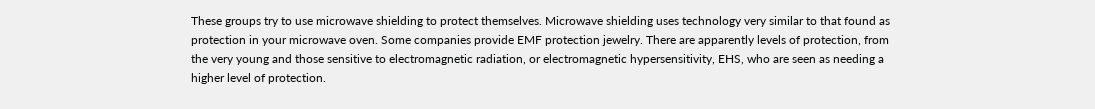These groups try to use microwave shielding to protect themselves. Microwave shielding uses technology very similar to that found as protection in your microwave oven. Some companies provide EMF protection jewelry. There are apparently levels of protection, from the very young and those sensitive to electromagnetic radiation, or electromagnetic hypersensitivity, EHS, who are seen as needing a higher level of protection.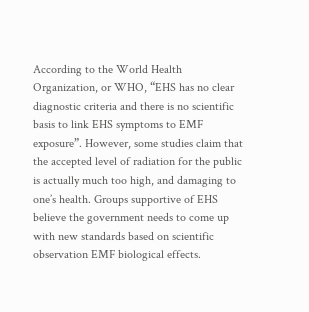According to the World Health Organization, or WHO, “EHS has no clear diagnostic criteria and there is no scientific basis to link EHS symptoms to EMF exposure”. However, some studies claim that the accepted level of radiation for the public is actually much too high, and damaging to one’s health. Groups supportive of EHS believe the government needs to come up with new standards based on scientific observation EMF biological effects.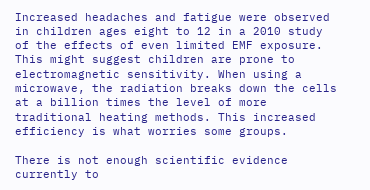Increased headaches and fatigue were observed in children ages eight to 12 in a 2010 study of the effects of even limited EMF exposure. This might suggest children are prone to electromagnetic sensitivity. When using a microwave, the radiation breaks down the cells at a billion times the level of more traditional heating methods. This increased efficiency is what worries some groups.

There is not enough scientific evidence currently to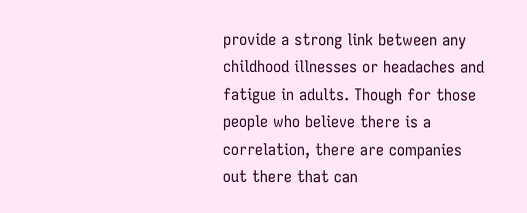provide a strong link between any childhood illnesses or headaches and fatigue in adults. Though for those people who believe there is a correlation, there are companies out there that can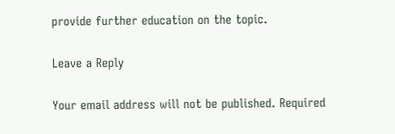provide further education on the topic.

Leave a Reply

Your email address will not be published. Required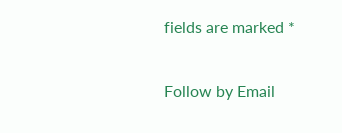fields are marked *

Follow by Email